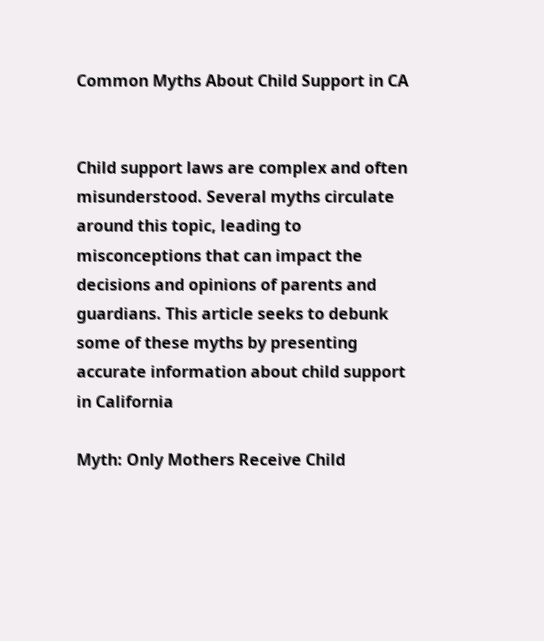Common Myths About Child Support in CA


Child support laws are complex and often misunderstood. Several myths circulate around this topic, leading to misconceptions that can impact the decisions and opinions of parents and guardians. This article seeks to debunk some of these myths by presenting accurate information about child support in California

Myth: Only Mothers Receive Child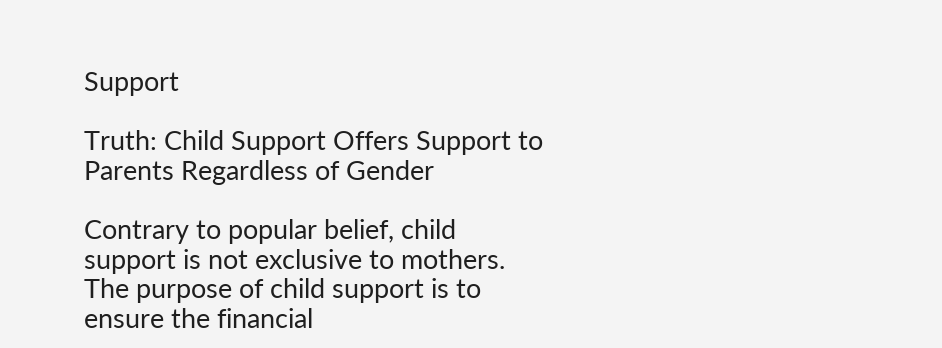Support

Truth: Child Support Offers Support to Parents Regardless of Gender

Contrary to popular belief, child support is not exclusive to mothers. The purpose of child support is to ensure the financial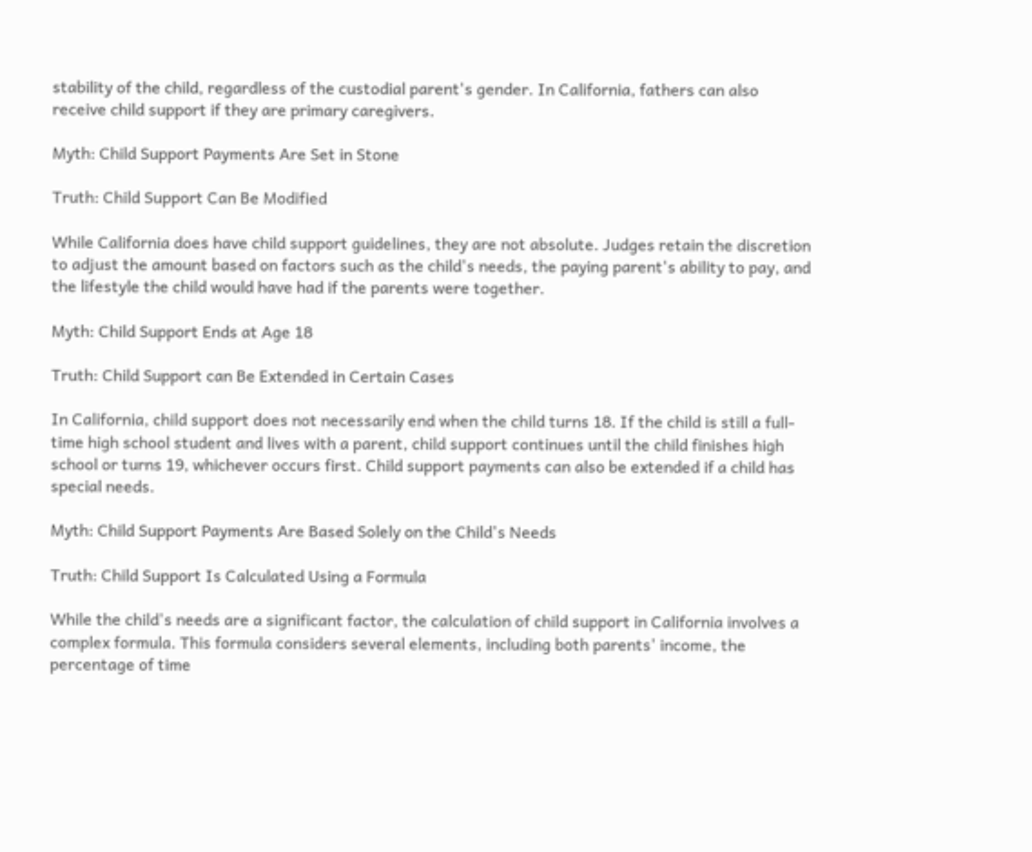stability of the child, regardless of the custodial parent's gender. In California, fathers can also receive child support if they are primary caregivers.

Myth: Child Support Payments Are Set in Stone

Truth: Child Support Can Be Modified

While California does have child support guidelines, they are not absolute. Judges retain the discretion to adjust the amount based on factors such as the child's needs, the paying parent's ability to pay, and the lifestyle the child would have had if the parents were together.

Myth: Child Support Ends at Age 18

Truth: Child Support can Be Extended in Certain Cases

In California, child support does not necessarily end when the child turns 18. If the child is still a full-time high school student and lives with a parent, child support continues until the child finishes high school or turns 19, whichever occurs first. Child support payments can also be extended if a child has special needs.

Myth: Child Support Payments Are Based Solely on the Child's Needs

Truth: Child Support Is Calculated Using a Formula

While the child's needs are a significant factor, the calculation of child support in California involves a complex formula. This formula considers several elements, including both parents' income, the percentage of time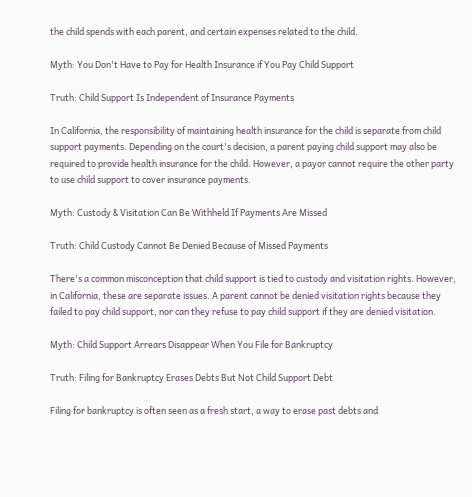the child spends with each parent, and certain expenses related to the child.

Myth: You Don't Have to Pay for Health Insurance if You Pay Child Support

Truth: Child Support Is Independent of Insurance Payments

In California, the responsibility of maintaining health insurance for the child is separate from child support payments. Depending on the court's decision, a parent paying child support may also be required to provide health insurance for the child. However, a payor cannot require the other party to use child support to cover insurance payments.

Myth: Custody & Visitation Can Be Withheld If Payments Are Missed

Truth: Child Custody Cannot Be Denied Because of Missed Payments

There's a common misconception that child support is tied to custody and visitation rights. However, in California, these are separate issues. A parent cannot be denied visitation rights because they failed to pay child support, nor can they refuse to pay child support if they are denied visitation.

Myth: Child Support Arrears Disappear When You File for Bankruptcy

Truth: Filing for Bankruptcy Erases Debts But Not Child Support Debt

Filing for bankruptcy is often seen as a fresh start, a way to erase past debts and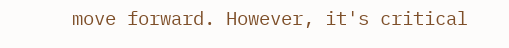move forward. However, it's critical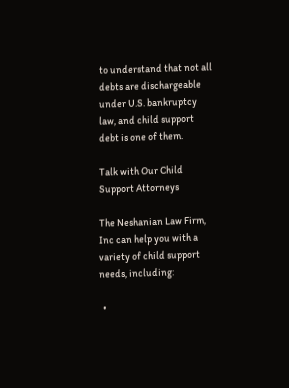to understand that not all debts are dischargeable under U.S. bankruptcy law, and child support debt is one of them.

Talk with Our Child Support Attorneys

The Neshanian Law Firm, Inc can help you with a variety of child support needs, including:

  •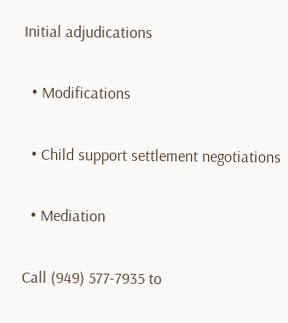Initial adjudications

  • Modifications

  • Child support settlement negotiations

  • Mediation

Call (949) 577-7935 to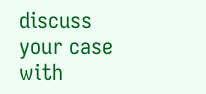discuss your case with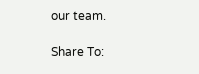our team.

Share To: